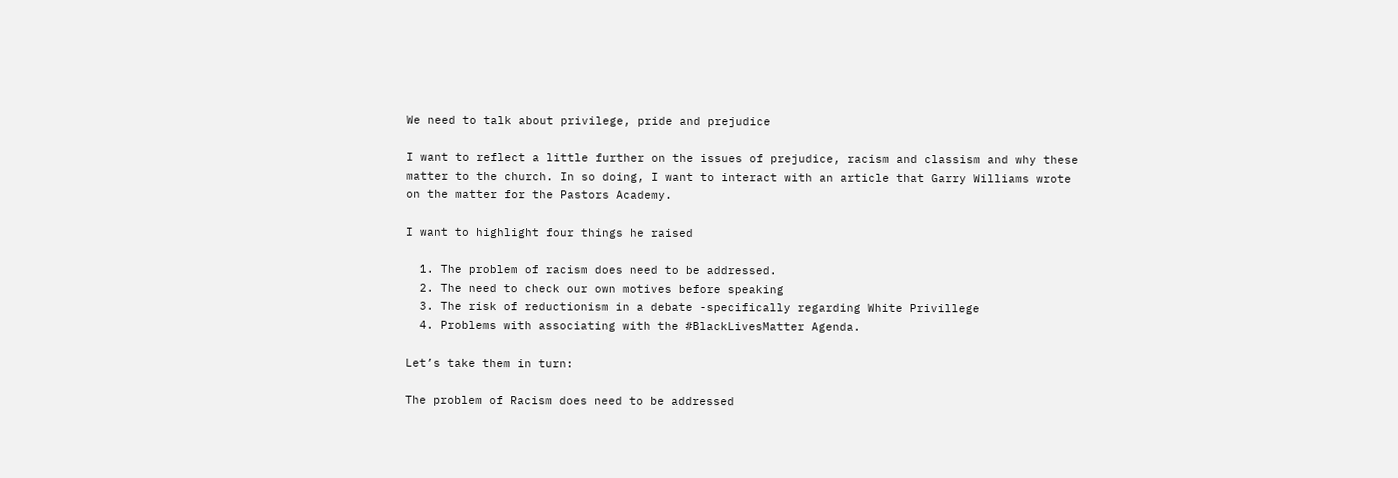We need to talk about privilege, pride and prejudice

I want to reflect a little further on the issues of prejudice, racism and classism and why these matter to the church. In so doing, I want to interact with an article that Garry Williams wrote on the matter for the Pastors Academy.

I want to highlight four things he raised

  1. The problem of racism does need to be addressed.
  2. The need to check our own motives before speaking
  3. The risk of reductionism in a debate -specifically regarding White Privillege
  4. Problems with associating with the #BlackLivesMatter Agenda.

Let’s take them in turn:

The problem of Racism does need to be addressed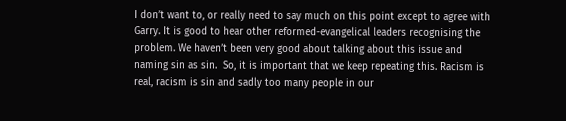I don’t want to, or really need to say much on this point except to agree with Garry. It is good to hear other reformed-evangelical leaders recognising the problem. We haven’t been very good about talking about this issue and naming sin as sin.  So, it is important that we keep repeating this. Racism is real, racism is sin and sadly too many people in our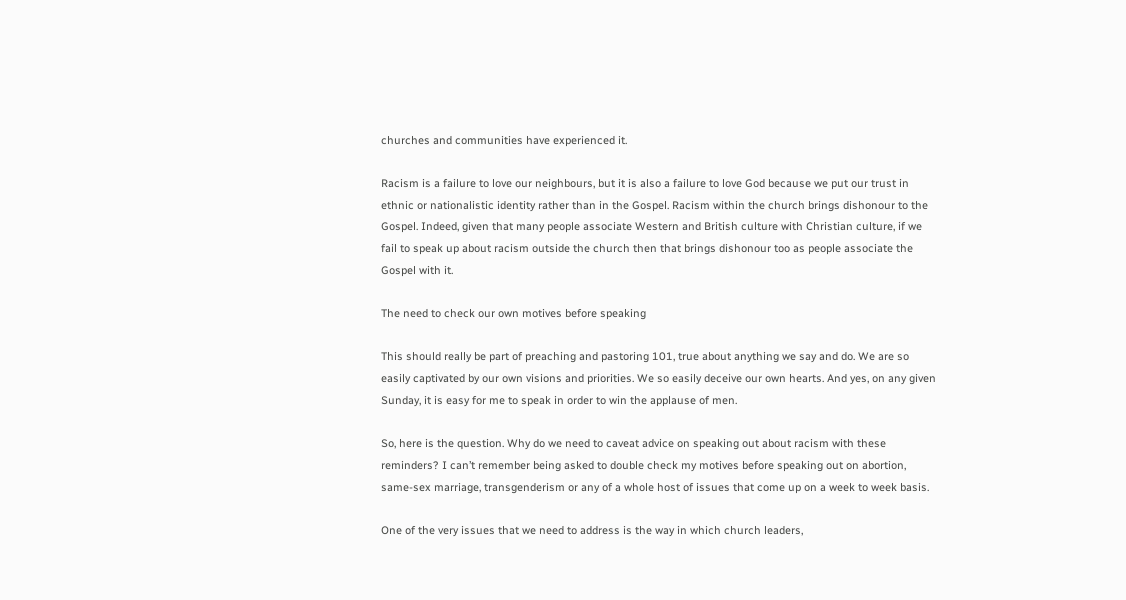churches and communities have experienced it.

Racism is a failure to love our neighbours, but it is also a failure to love God because we put our trust in ethnic or nationalistic identity rather than in the Gospel. Racism within the church brings dishonour to the Gospel. Indeed, given that many people associate Western and British culture with Christian culture, if we fail to speak up about racism outside the church then that brings dishonour too as people associate the Gospel with it.

The need to check our own motives before speaking

This should really be part of preaching and pastoring 101, true about anything we say and do. We are so easily captivated by our own visions and priorities. We so easily deceive our own hearts. And yes, on any given Sunday, it is easy for me to speak in order to win the applause of men.

So, here is the question. Why do we need to caveat advice on speaking out about racism with these reminders? I can’t remember being asked to double check my motives before speaking out on abortion, same-sex marriage, transgenderism or any of a whole host of issues that come up on a week to week basis.

One of the very issues that we need to address is the way in which church leaders,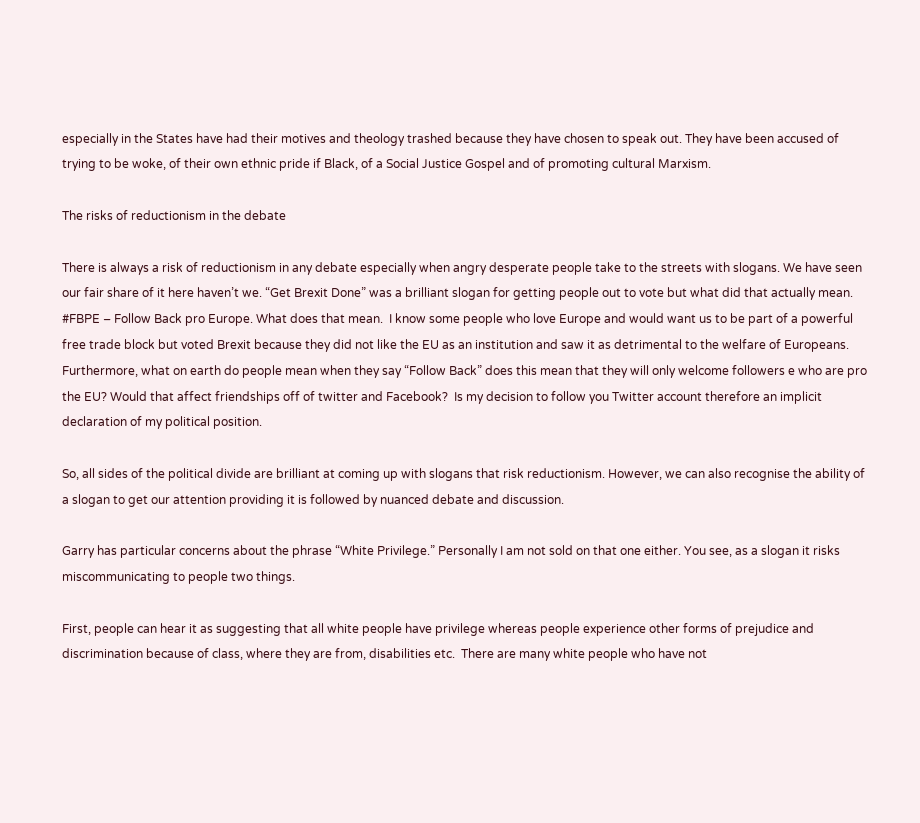especially in the States have had their motives and theology trashed because they have chosen to speak out. They have been accused of trying to be woke, of their own ethnic pride if Black, of a Social Justice Gospel and of promoting cultural Marxism.

The risks of reductionism in the debate

There is always a risk of reductionism in any debate especially when angry desperate people take to the streets with slogans. We have seen our fair share of it here haven’t we. “Get Brexit Done” was a brilliant slogan for getting people out to vote but what did that actually mean. #FBPE – Follow Back pro Europe. What does that mean.  I know some people who love Europe and would want us to be part of a powerful free trade block but voted Brexit because they did not like the EU as an institution and saw it as detrimental to the welfare of Europeans. Furthermore, what on earth do people mean when they say “Follow Back” does this mean that they will only welcome followers e who are pro the EU? Would that affect friendships off of twitter and Facebook?  Is my decision to follow you Twitter account therefore an implicit declaration of my political position.

So, all sides of the political divide are brilliant at coming up with slogans that risk reductionism. However, we can also recognise the ability of a slogan to get our attention providing it is followed by nuanced debate and discussion.

Garry has particular concerns about the phrase “White Privilege.” Personally I am not sold on that one either. You see, as a slogan it risks miscommunicating to people two things.

First, people can hear it as suggesting that all white people have privilege whereas people experience other forms of prejudice and discrimination because of class, where they are from, disabilities etc.  There are many white people who have not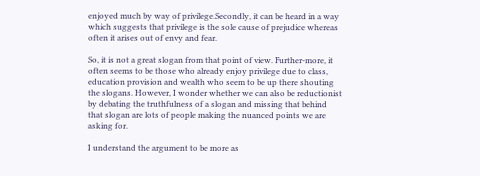enjoyed much by way of privilege.Secondly, it can be heard in a way  which suggests that privilege is the sole cause of prejudice whereas often it arises out of envy and fear.

So, it is not a great slogan from that point of view. Further-more, it often seems to be those who already enjoy privilege due to class, education provision and wealth who seem to be up there shouting the slogans. However, I wonder whether we can also be reductionist by debating the truthfulness of a slogan and missing that behind that slogan are lots of people making the nuanced points we are asking for.

I understand the argument to be more as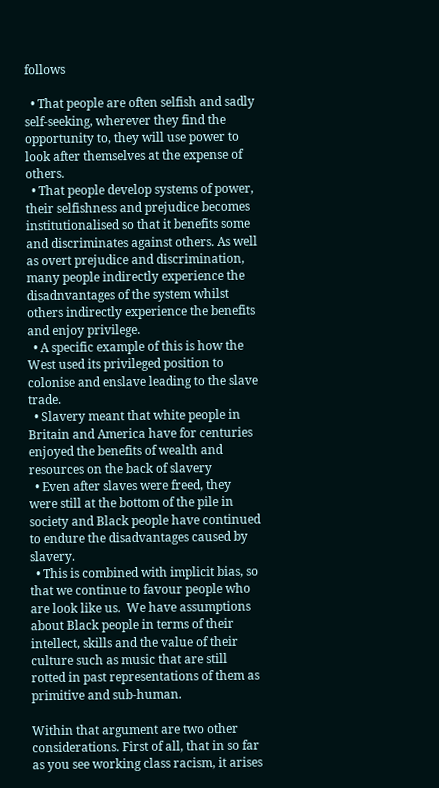follows

  • That people are often selfish and sadly self-seeking, wherever they find the opportunity to, they will use power to look after themselves at the expense of others.
  • That people develop systems of power, their selfishness and prejudice becomes institutionalised so that it benefits some and discriminates against others. As well as overt prejudice and discrimination, many people indirectly experience the disadnvantages of the system whilst others indirectly experience the benefits and enjoy privilege.
  • A specific example of this is how the West used its privileged position to colonise and enslave leading to the slave trade.
  • Slavery meant that white people in Britain and America have for centuries enjoyed the benefits of wealth and resources on the back of slavery
  • Even after slaves were freed, they were still at the bottom of the pile in society and Black people have continued to endure the disadvantages caused by slavery.
  • This is combined with implicit bias, so that we continue to favour people who are look like us.  We have assumptions about Black people in terms of their intellect, skills and the value of their culture such as music that are still rotted in past representations of them as primitive and sub-human.

Within that argument are two other considerations. First of all, that in so far as you see working class racism, it arises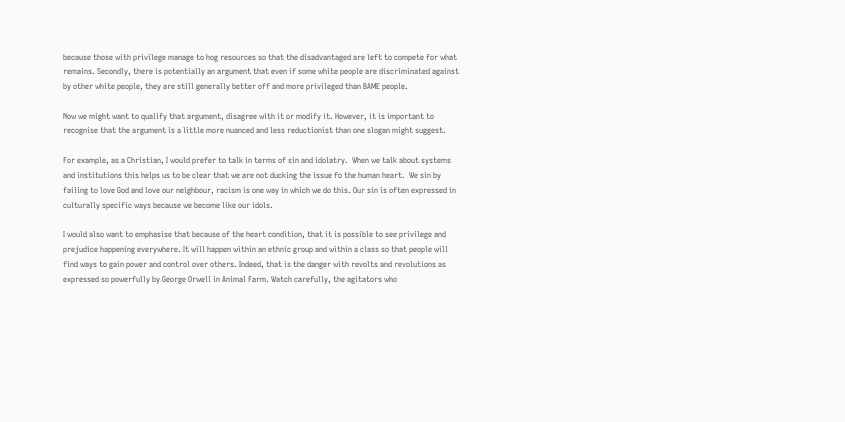because those with privilege manage to hog resources so that the disadvantaged are left to compete for what remains. Secondly, there is potentially an argument that even if some white people are discriminated against by other white people, they are still generally better off and more privileged than BAME people.

Now we might want to qualify that argument, disagree with it or modify it. However, it is important to recognise that the argument is a little more nuanced and less reductionist than one slogan might suggest.

For example, as a Christian, I would prefer to talk in terms of sin and idolatry.  When we talk about systems and institutions this helps us to be clear that we are not ducking the issue fo the human heart.  We sin by failing to love God and love our neighbour, racism is one way in which we do this. Our sin is often expressed in culturally specific ways because we become like our idols.

I would also want to emphasise that because of the heart condition, that it is possible to see privilege and prejudice happening everywhere. It will happen within an ethnic group and within a class so that people will find ways to gain power and control over others. Indeed, that is the danger with revolts and revolutions as expressed so powerfully by George Orwell in Animal Farm. Watch carefully, the agitators who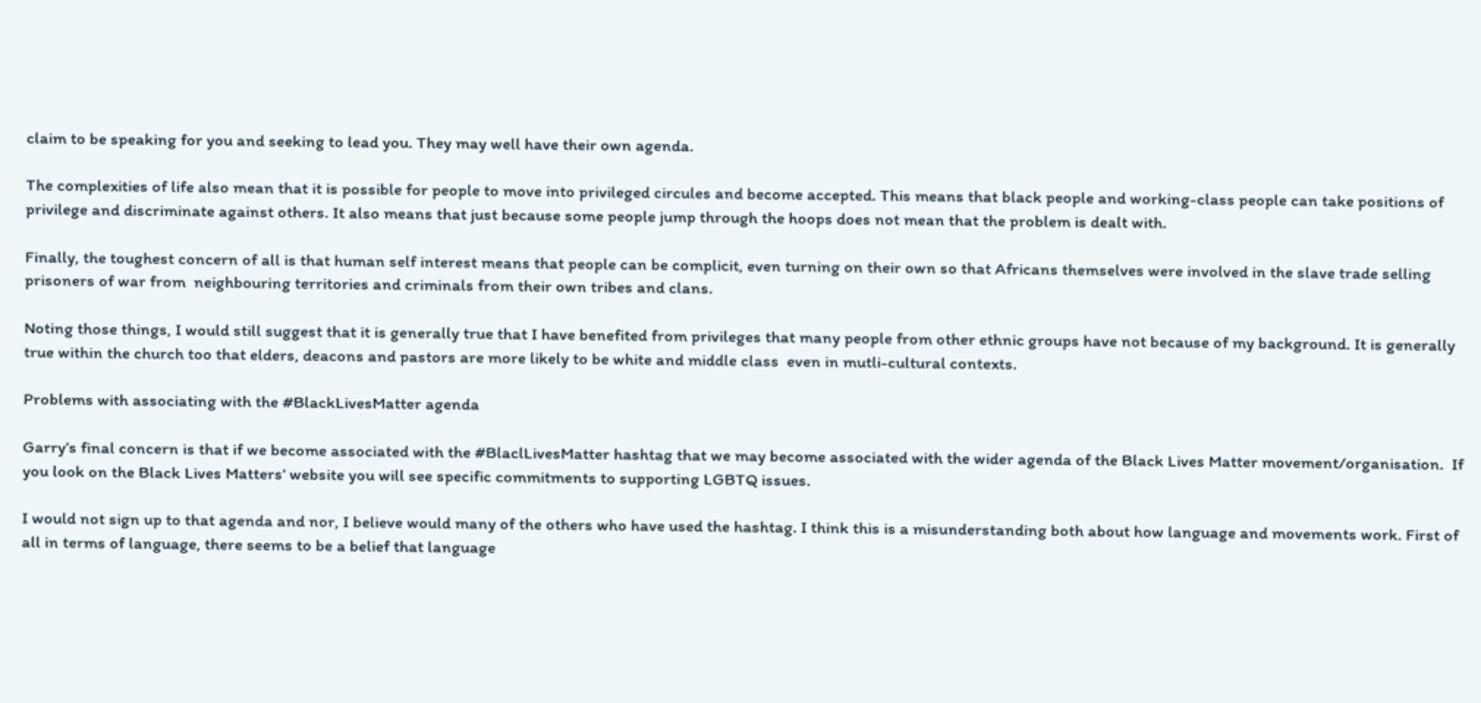claim to be speaking for you and seeking to lead you. They may well have their own agenda.

The complexities of life also mean that it is possible for people to move into privileged circules and become accepted. This means that black people and working-class people can take positions of privilege and discriminate against others. It also means that just because some people jump through the hoops does not mean that the problem is dealt with.

Finally, the toughest concern of all is that human self interest means that people can be complicit, even turning on their own so that Africans themselves were involved in the slave trade selling prisoners of war from  neighbouring territories and criminals from their own tribes and clans.

Noting those things, I would still suggest that it is generally true that I have benefited from privileges that many people from other ethnic groups have not because of my background. It is generally true within the church too that elders, deacons and pastors are more likely to be white and middle class  even in mutli-cultural contexts.

Problems with associating with the #BlackLivesMatter agenda

Garry’s final concern is that if we become associated with the #BlaclLivesMatter hashtag that we may become associated with the wider agenda of the Black Lives Matter movement/organisation.  If you look on the Black Lives Matters’ website you will see specific commitments to supporting LGBTQ issues.

I would not sign up to that agenda and nor, I believe would many of the others who have used the hashtag. I think this is a misunderstanding both about how language and movements work. First of all in terms of language, there seems to be a belief that language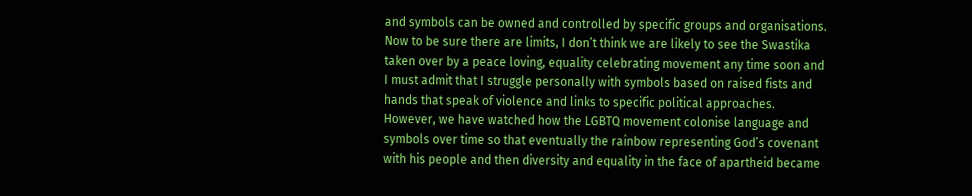and symbols can be owned and controlled by specific groups and organisations. Now to be sure there are limits, I don’t think we are likely to see the Swastika taken over by a peace loving, equality celebrating movement any time soon and I must admit that I struggle personally with symbols based on raised fists and hands that speak of violence and links to specific political approaches. However, we have watched how the LGBTQ movement colonise language and symbols over time so that eventually the rainbow representing God’s covenant with his people and then diversity and equality in the face of apartheid became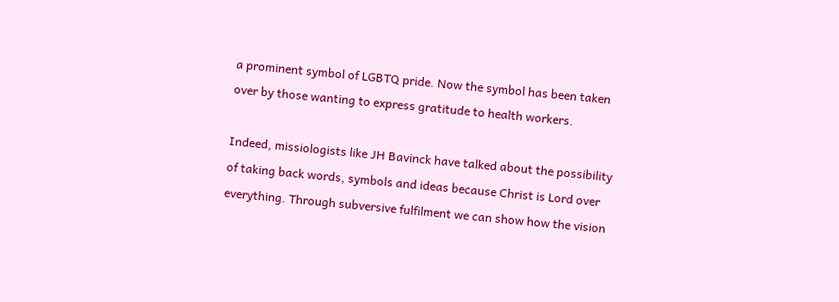a prominent symbol of LGBTQ pride. Now the symbol has been taken over by those wanting to express gratitude to health workers.

Indeed, missiologists like JH Bavinck have talked about the possibility of taking back words, symbols and ideas because Christ is Lord over everything. Through subversive fulfilment we can show how the vision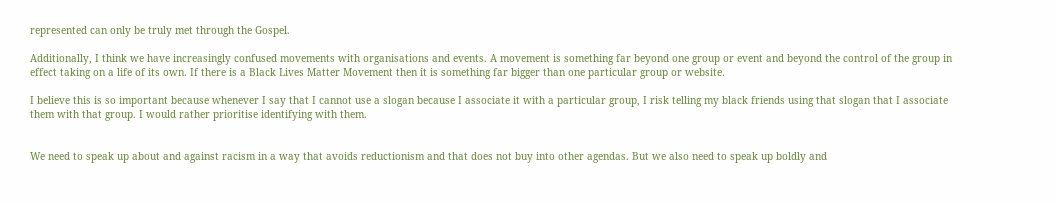represented can only be truly met through the Gospel.

Additionally, I think we have increasingly confused movements with organisations and events. A movement is something far beyond one group or event and beyond the control of the group in effect taking on a life of its own. If there is a Black Lives Matter Movement then it is something far bigger than one particular group or website.

I believe this is so important because whenever I say that I cannot use a slogan because I associate it with a particular group, I risk telling my black friends using that slogan that I associate them with that group. I would rather prioritise identifying with them.


We need to speak up about and against racism in a way that avoids reductionism and that does not buy into other agendas. But we also need to speak up boldly and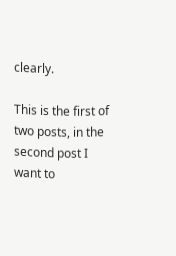clearly.

This is the first of two posts, in the second post I want to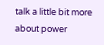talk a little bit more about power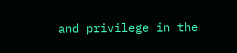and privilege in the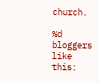church.

%d bloggers like this: